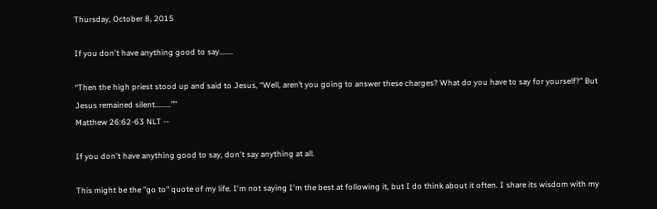Thursday, October 8, 2015

If you don't have anything good to say.......

“Then the high priest stood up and said to Jesus, “Well, aren’t you going to answer these charges? What do you have to say for yourself?” But Jesus remained silent........””
Matthew 26:62-63 NLT --

If you don't have anything good to say, don't say anything at all.

This might be the "go to" quote of my life. I'm not saying I'm the best at following it, but I do think about it often. I share its wisdom with my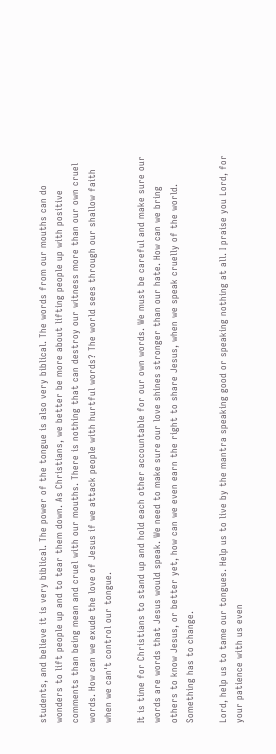students, and believe it is very biblical. The power of the tongue is also very biblical. The words from our mouths can do wonders to lift people up and to tear them down. As Christians, we better be more about lifting people up with positive comments than being mean and cruel with our mouths. There is nothing that can destroy our witness more than our own cruel words. How can we exude the love of Jesus if we attack people with hurtful words? The world sees through our shallow faith when we can't control our tongue.

It is time for Christians to stand up and hold each other accountable for our own words. We must be careful and make sure our words are words that Jesus would speak. We need to make sure our love shines stronger than our hate. How can we bring others to know Jesus, or better yet, how can we even earn the right to share Jesus, when we speak cruelly of the world. Something has to change.

Lord, help us to tame our tongues. Help us to live by the mantra speaking good or speaking nothing at all. I praise you Lord, for your patience with us even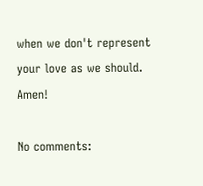when we don't represent your love as we should. Amen!

No comments: